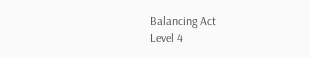Balancing Act
Level 4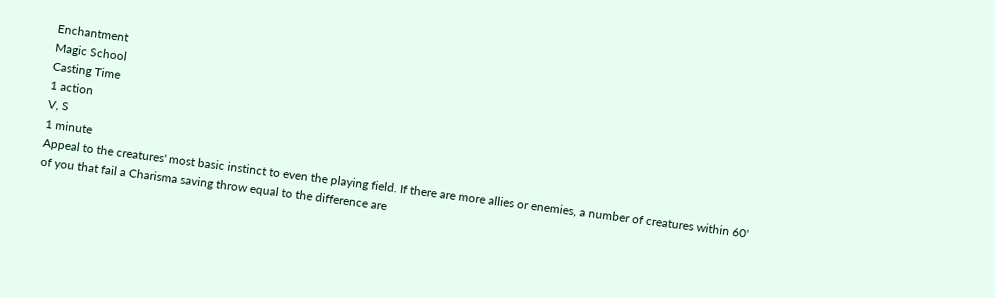Enchantment
Magic School
Casting Time
1 action
V, S
1 minute
Appeal to the creatures' most basic instinct to even the playing field. If there are more allies or enemies, a number of creatures within 60' of you that fail a Charisma saving throw equal to the difference are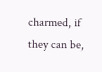charmed, if they can be,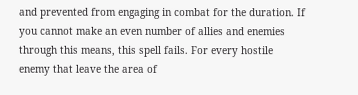and prevented from engaging in combat for the duration. If you cannot make an even number of allies and enemies through this means, this spell fails. For every hostile enemy that leave the area of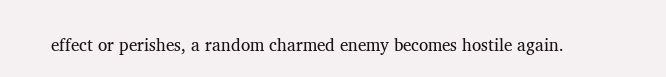effect or perishes, a random charmed enemy becomes hostile again.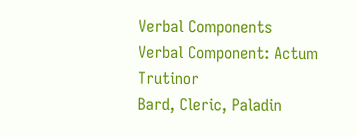Verbal Components
Verbal Component: Actum Trutinor
Bard, Cleric, Paladin